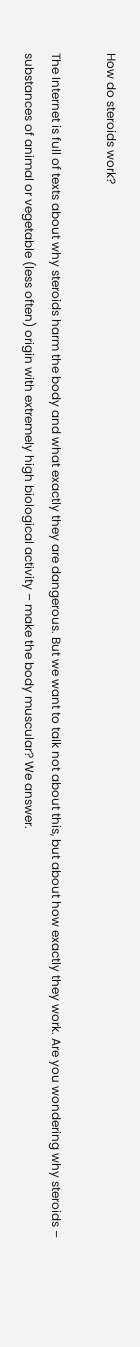How do steroids work?

The Internet is full of texts about why steroids harm the body and what exactly they are dangerous. But we want to talk not about this, but about how exactly they work. Are you wondering why steroids – substances of animal or vegetable (less often) origin with extremely high biological activity – make the body muscular? We answer.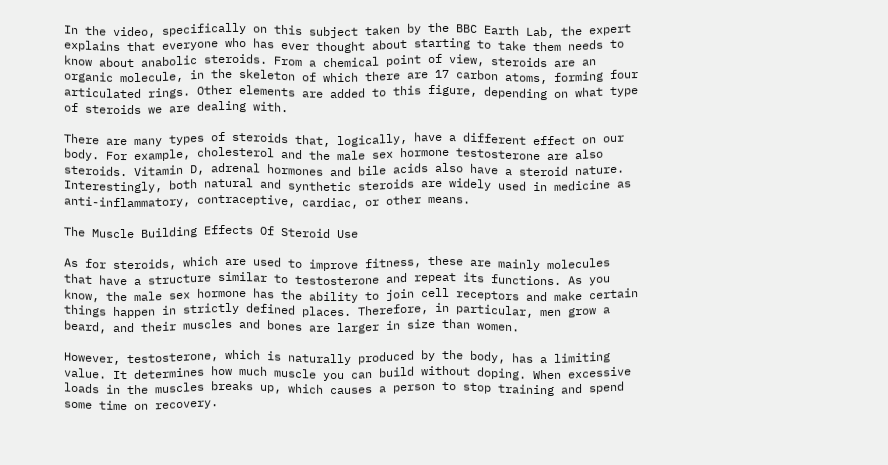In the video, specifically on this subject taken by the BBC Earth Lab, the expert explains that everyone who has ever thought about starting to take them needs to know about anabolic steroids. From a chemical point of view, steroids are an organic molecule, in the skeleton of which there are 17 carbon atoms, forming four articulated rings. Other elements are added to this figure, depending on what type of steroids we are dealing with.

There are many types of steroids that, logically, have a different effect on our body. For example, cholesterol and the male sex hormone testosterone are also steroids. Vitamin D, adrenal hormones and bile acids also have a steroid nature. Interestingly, both natural and synthetic steroids are widely used in medicine as anti-inflammatory, contraceptive, cardiac, or other means.

The Muscle Building Effects Of Steroid Use

As for steroids, which are used to improve fitness, these are mainly molecules that have a structure similar to testosterone and repeat its functions. As you know, the male sex hormone has the ability to join cell receptors and make certain things happen in strictly defined places. Therefore, in particular, men grow a beard, and their muscles and bones are larger in size than women.

However, testosterone, which is naturally produced by the body, has a limiting value. It determines how much muscle you can build without doping. When excessive loads in the muscles breaks up, which causes a person to stop training and spend some time on recovery.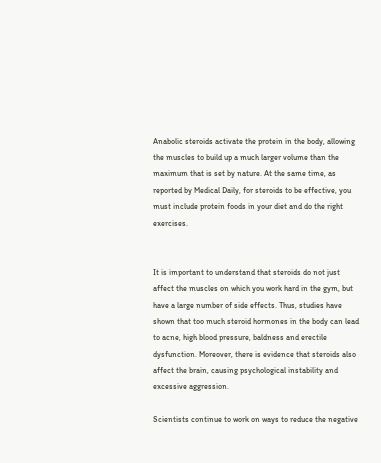Anabolic steroids activate the protein in the body, allowing the muscles to build up a much larger volume than the maximum that is set by nature. At the same time, as reported by Medical Daily, for steroids to be effective, you must include protein foods in your diet and do the right exercises.


It is important to understand that steroids do not just affect the muscles on which you work hard in the gym, but have a large number of side effects. Thus, studies have shown that too much steroid hormones in the body can lead to acne, high blood pressure, baldness and erectile dysfunction. Moreover, there is evidence that steroids also affect the brain, causing psychological instability and excessive aggression.

Scientists continue to work on ways to reduce the negative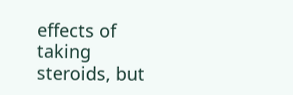effects of taking steroids, but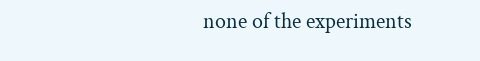none of the experiments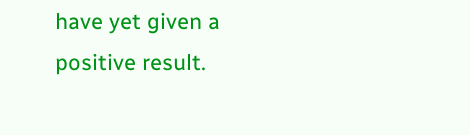have yet given a positive result.